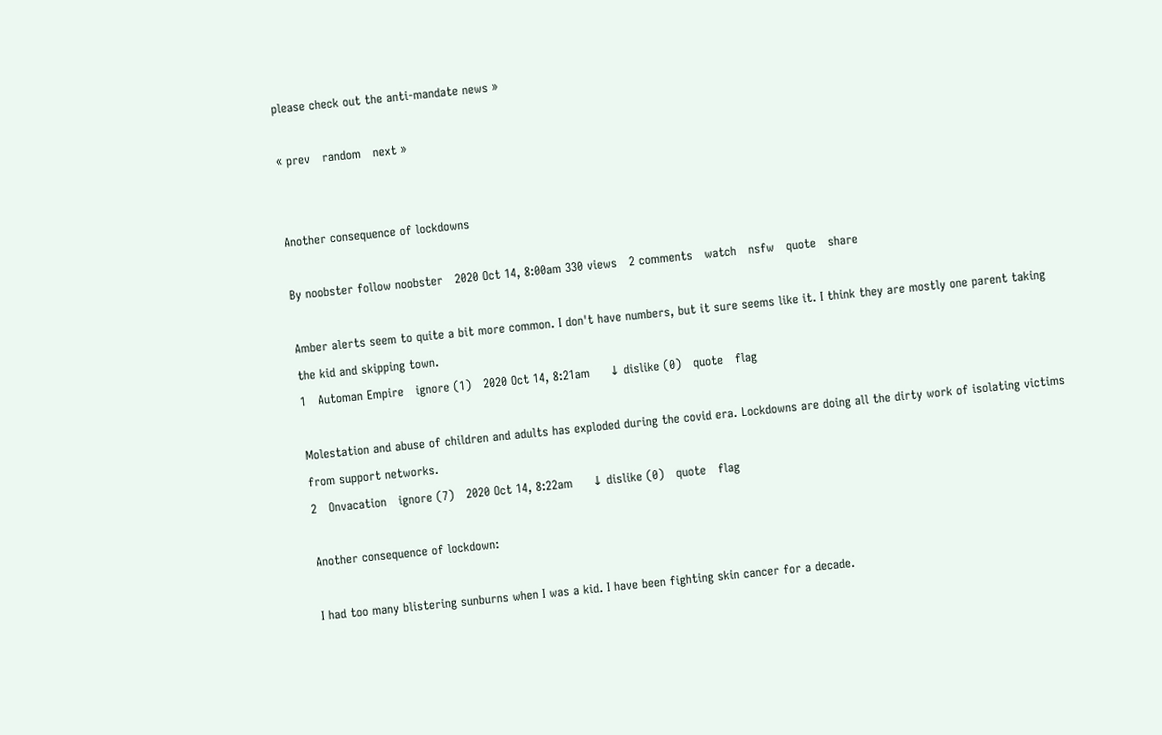please check out the anti-mandate news »

« prev   random   next »


Another consequence of lockdowns

By noobster follow noobster   2020 Oct 14, 8:00am 330 views   2 comments   watch   nsfw   quote   share

Amber alerts seem to quite a bit more common. I don't have numbers, but it sure seems like it. I think they are mostly one parent taking the kid and skipping town.
1   Automan Empire   ignore (1)   2020 Oct 14, 8:21am     ↓ dislike (0)   quote   flag

Molestation and abuse of children and adults has exploded during the covid era. Lockdowns are doing all the dirty work of isolating victims from support networks.
2   Onvacation   ignore (7)   2020 Oct 14, 8:22am     ↓ dislike (0)   quote   flag

Another consequence of lockdown:

I had too many blistering sunburns when I was a kid. I have been fighting skin cancer for a decade.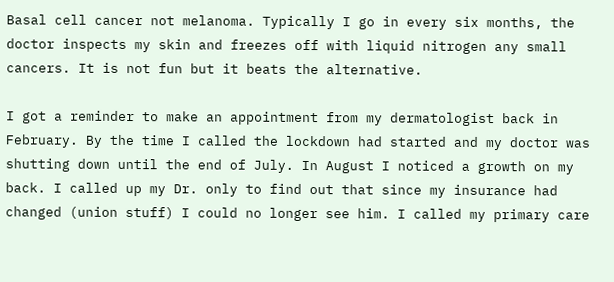Basal cell cancer not melanoma. Typically I go in every six months, the doctor inspects my skin and freezes off with liquid nitrogen any small cancers. It is not fun but it beats the alternative.

I got a reminder to make an appointment from my dermatologist back in February. By the time I called the lockdown had started and my doctor was shutting down until the end of July. In August I noticed a growth on my back. I called up my Dr. only to find out that since my insurance had changed (union stuff) I could no longer see him. I called my primary care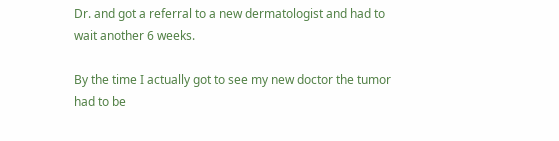Dr. and got a referral to a new dermatologist and had to wait another 6 weeks.

By the time I actually got to see my new doctor the tumor had to be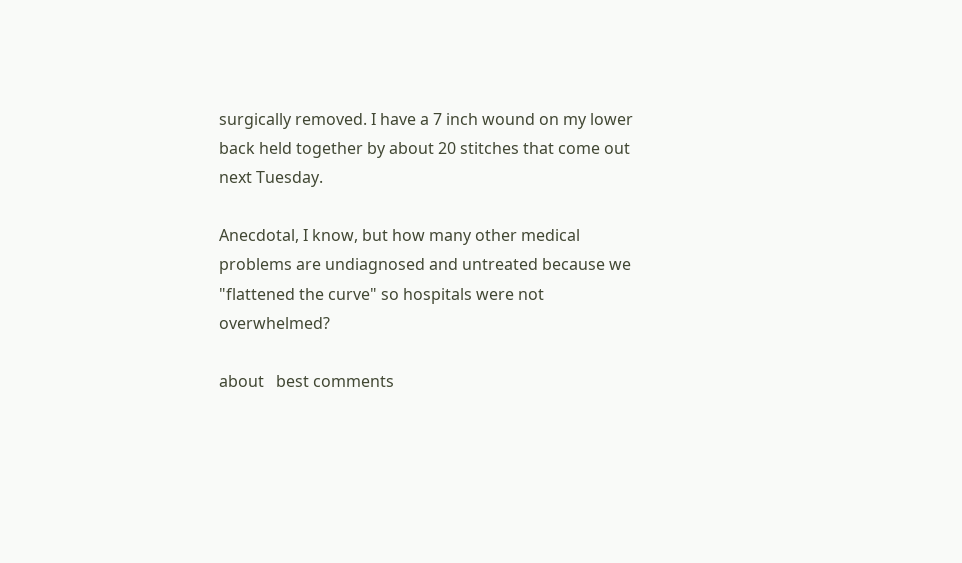surgically removed. I have a 7 inch wound on my lower back held together by about 20 stitches that come out next Tuesday.

Anecdotal, I know, but how many other medical problems are undiagnosed and untreated because we "flattened the curve" so hospitals were not overwhelmed?

about   best comments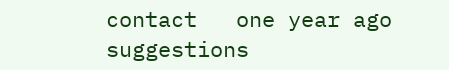contact   one year ago   suggestions